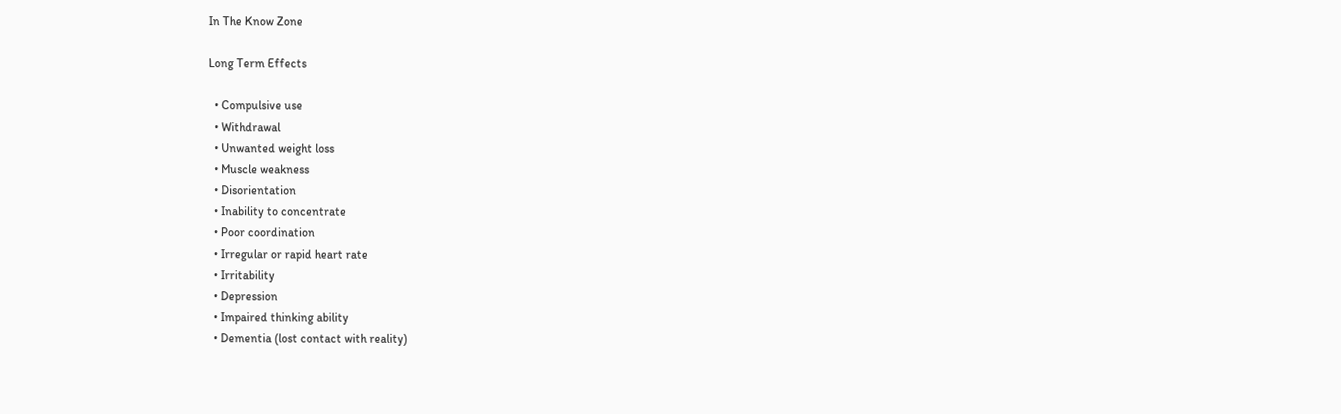In The Know Zone

Long Term Effects

  • Compulsive use
  • Withdrawal
  • Unwanted weight loss
  • Muscle weakness
  • Disorientation
  • Inability to concentrate
  • Poor coordination
  • Irregular or rapid heart rate
  • Irritability
  • Depression
  • Impaired thinking ability
  • Dementia (lost contact with reality)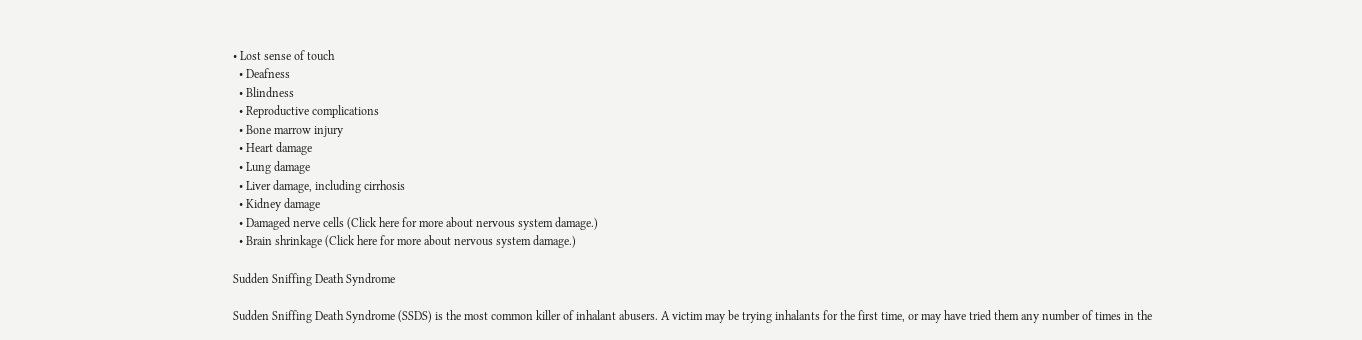• Lost sense of touch
  • Deafness
  • Blindness
  • Reproductive complications
  • Bone marrow injury
  • Heart damage
  • Lung damage
  • Liver damage, including cirrhosis
  • Kidney damage
  • Damaged nerve cells (Click here for more about nervous system damage.)
  • Brain shrinkage (Click here for more about nervous system damage.)

Sudden Sniffing Death Syndrome

Sudden Sniffing Death Syndrome (SSDS) is the most common killer of inhalant abusers. A victim may be trying inhalants for the first time, or may have tried them any number of times in the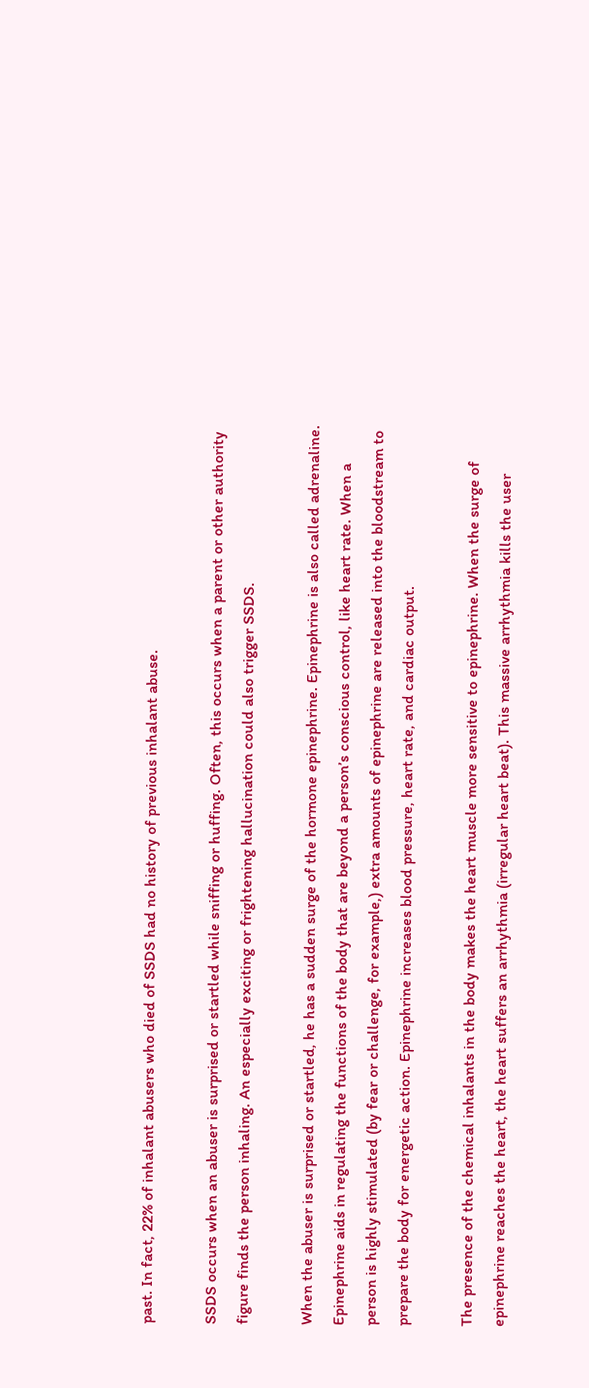past. In fact, 22% of inhalant abusers who died of SSDS had no history of previous inhalant abuse.

SSDS occurs when an abuser is surprised or startled while sniffing or huffing. Often, this occurs when a parent or other authority figure finds the person inhaling. An especially exciting or frightening hallucination could also trigger SSDS.

When the abuser is surprised or startled, he has a sudden surge of the hormone epinephrine. Epinephrine is also called adrenaline. Epinephrine aids in regulating the functions of the body that are beyond a person’s conscious control, like heart rate. When a person is highly stimulated (by fear or challenge, for example,) extra amounts of epinephrine are released into the bloodstream to prepare the body for energetic action. Epinephrine increases blood pressure, heart rate, and cardiac output.

The presence of the chemical inhalants in the body makes the heart muscle more sensitive to epinephrine. When the surge of epinephrine reaches the heart, the heart suffers an arrhythmia (irregular heart beat). This massive arrhythmia kills the user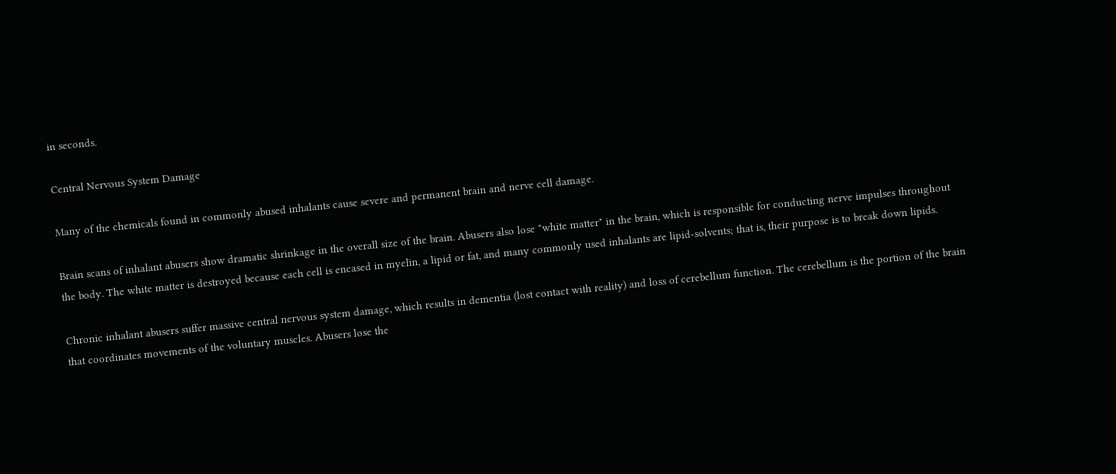in seconds.

Central Nervous System Damage

Many of the chemicals found in commonly abused inhalants cause severe and permanent brain and nerve cell damage.

Brain scans of inhalant abusers show dramatic shrinkage in the overall size of the brain. Abusers also lose "white matter" in the brain, which is responsible for conducting nerve impulses throughout the body. The white matter is destroyed because each cell is encased in myelin, a lipid or fat, and many commonly used inhalants are lipid-solvents; that is, their purpose is to break down lipids.

Chronic inhalant abusers suffer massive central nervous system damage, which results in dementia (lost contact with reality) and loss of cerebellum function. The cerebellum is the portion of the brain that coordinates movements of the voluntary muscles. Abusers lose the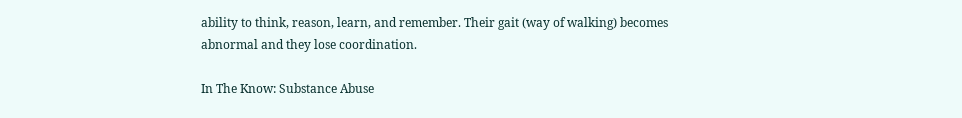ability to think, reason, learn, and remember. Their gait (way of walking) becomes abnormal and they lose coordination.

In The Know: Substance Abuse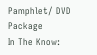Pamphlet/ DVD Package
In The Know: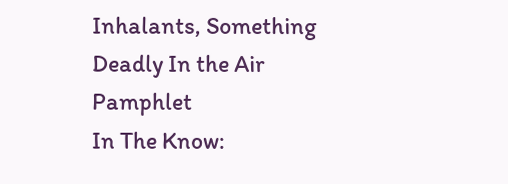Inhalants, Something Deadly In the Air Pamphlet
In The Know: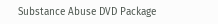Substance Abuse DVD Package